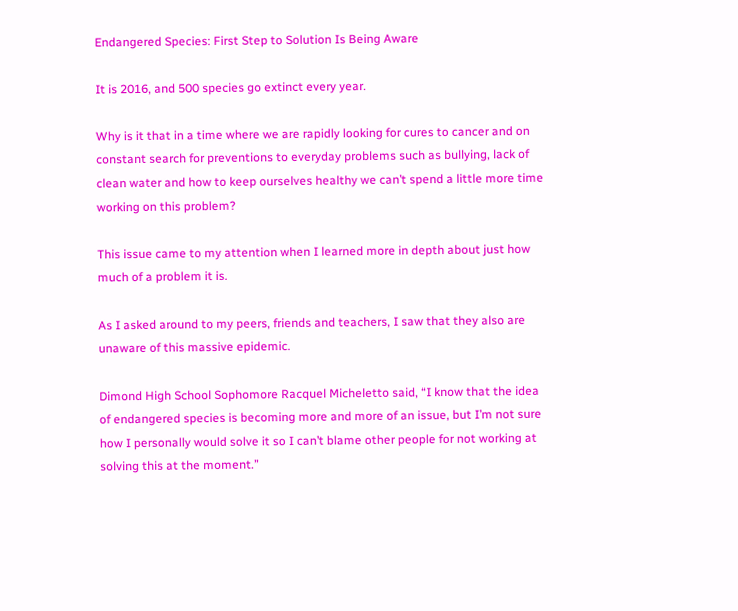Endangered Species: First Step to Solution Is Being Aware

It is 2016, and 500 species go extinct every year.

Why is it that in a time where we are rapidly looking for cures to cancer and on constant search for preventions to everyday problems such as bullying, lack of clean water and how to keep ourselves healthy we can’t spend a little more time working on this problem?

This issue came to my attention when I learned more in depth about just how much of a problem it is.

As I asked around to my peers, friends and teachers, I saw that they also are unaware of this massive epidemic.

Dimond High School Sophomore Racquel Micheletto said, “I know that the idea of endangered species is becoming more and more of an issue, but I’m not sure how I personally would solve it so I can’t blame other people for not working at solving this at the moment.”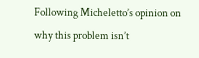Following Micheletto’s opinion on why this problem isn’t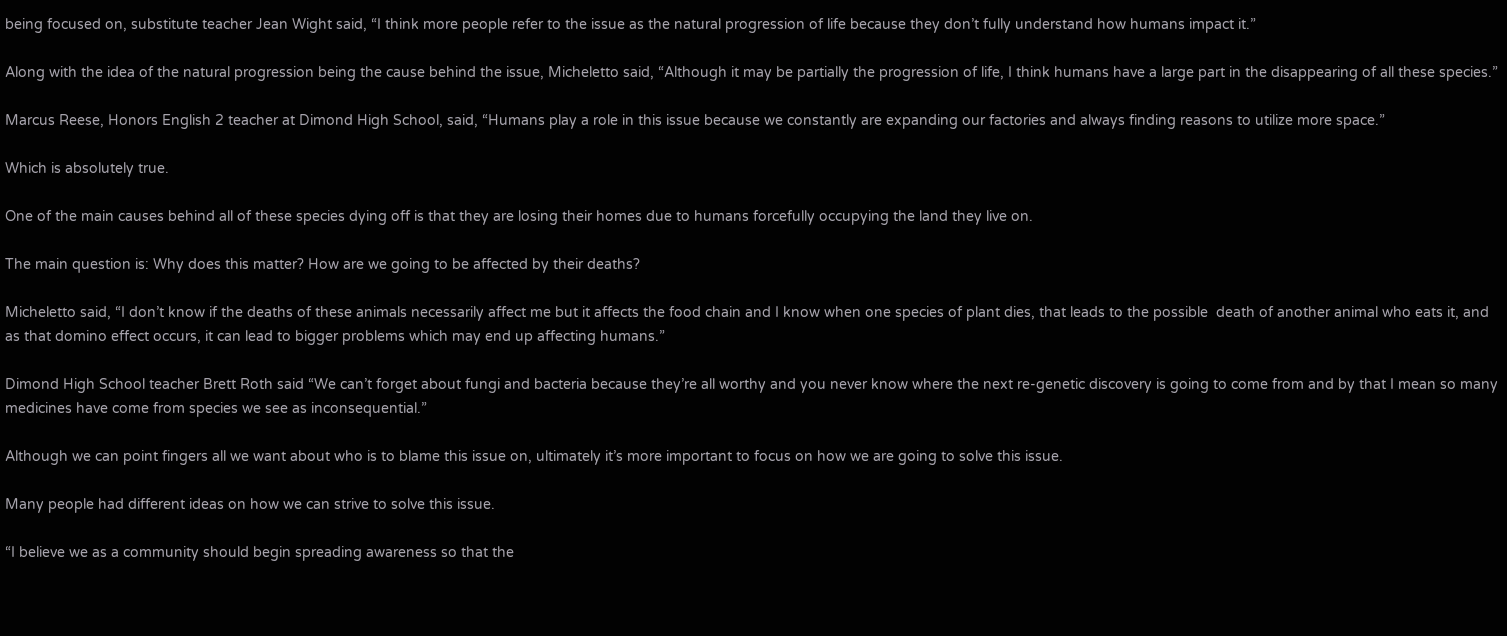being focused on, substitute teacher Jean Wight said, “I think more people refer to the issue as the natural progression of life because they don’t fully understand how humans impact it.”

Along with the idea of the natural progression being the cause behind the issue, Micheletto said, “Although it may be partially the progression of life, I think humans have a large part in the disappearing of all these species.”

Marcus Reese, Honors English 2 teacher at Dimond High School, said, “Humans play a role in this issue because we constantly are expanding our factories and always finding reasons to utilize more space.”

Which is absolutely true.

One of the main causes behind all of these species dying off is that they are losing their homes due to humans forcefully occupying the land they live on.

The main question is: Why does this matter? How are we going to be affected by their deaths?

Micheletto said, “I don’t know if the deaths of these animals necessarily affect me but it affects the food chain and I know when one species of plant dies, that leads to the possible  death of another animal who eats it, and as that domino effect occurs, it can lead to bigger problems which may end up affecting humans.”

Dimond High School teacher Brett Roth said “We can’t forget about fungi and bacteria because they’re all worthy and you never know where the next re-genetic discovery is going to come from and by that I mean so many medicines have come from species we see as inconsequential.”

Although we can point fingers all we want about who is to blame this issue on, ultimately it’s more important to focus on how we are going to solve this issue.

Many people had different ideas on how we can strive to solve this issue.

“I believe we as a community should begin spreading awareness so that the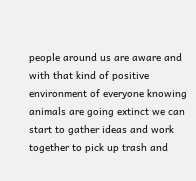people around us are aware and with that kind of positive environment of everyone knowing animals are going extinct we can start to gather ideas and work together to pick up trash and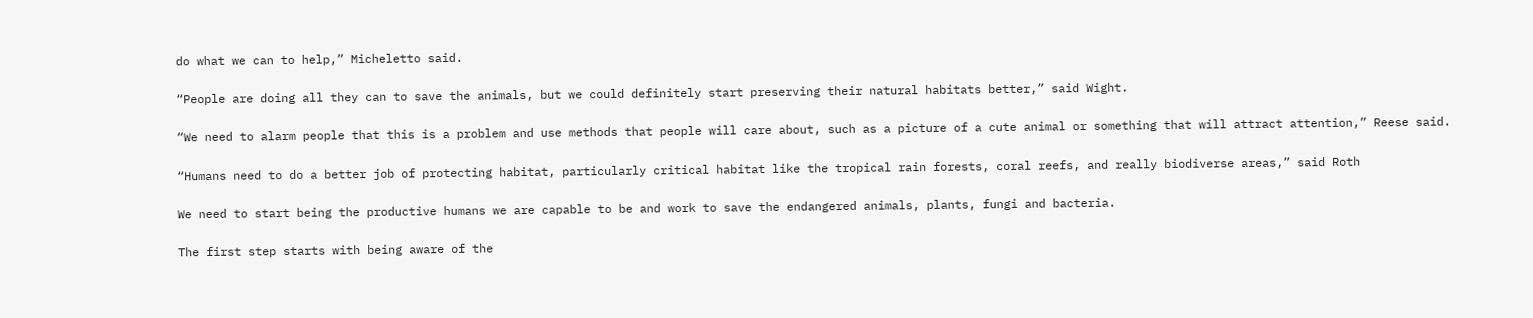do what we can to help,” Micheletto said.

“People are doing all they can to save the animals, but we could definitely start preserving their natural habitats better,” said Wight.

“We need to alarm people that this is a problem and use methods that people will care about, such as a picture of a cute animal or something that will attract attention,” Reese said.

“Humans need to do a better job of protecting habitat, particularly critical habitat like the tropical rain forests, coral reefs, and really biodiverse areas,” said Roth

We need to start being the productive humans we are capable to be and work to save the endangered animals, plants, fungi and bacteria.

The first step starts with being aware of the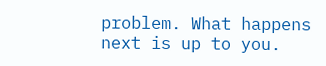problem. What happens next is up to you.